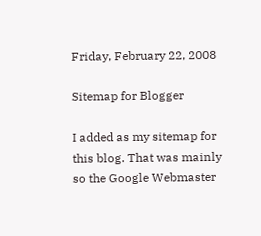Friday, February 22, 2008

Sitemap for Blogger

I added as my sitemap for this blog. That was mainly so the Google Webmaster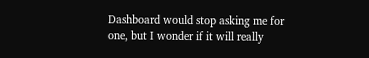Dashboard would stop asking me for one, but I wonder if it will really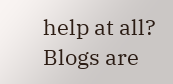help at all? Blogs are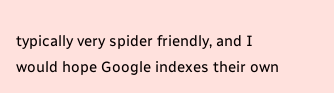typically very spider friendly, and I would hope Google indexes their own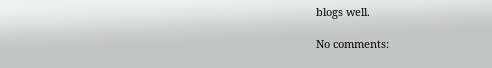blogs well.

No comments: